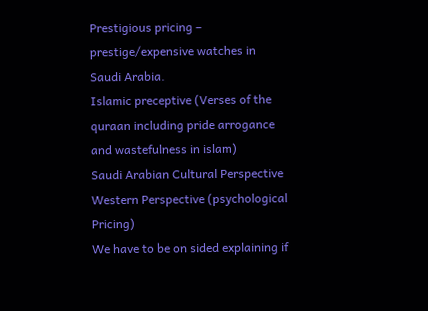Prestigious pricing – prestige/expensive watches in Saudi Arabia.
Islamic preceptive (Verses of the quraan including pride arrogance and wastefulness in islam)
Saudi Arabian Cultural Perspective
Western Perspective (psychological Pricing)
We have to be on sided explaining if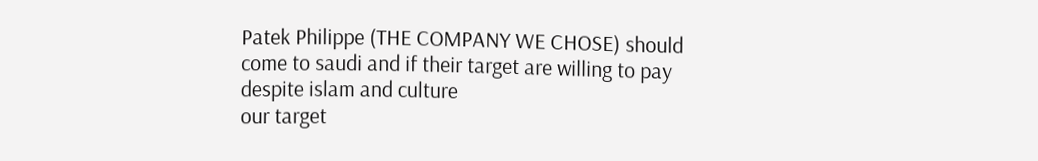Patek Philippe (THE COMPANY WE CHOSE) should come to saudi and if their target are willing to pay despite islam and culture
our target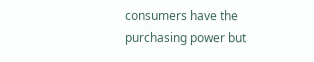consumers have the purchasing power but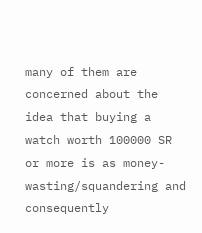many of them are concerned about the idea that buying a watch worth 100000 SR or more is as money-wasting/squandering and consequently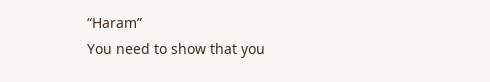“Haram”
You need to show that you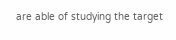are able of studying the target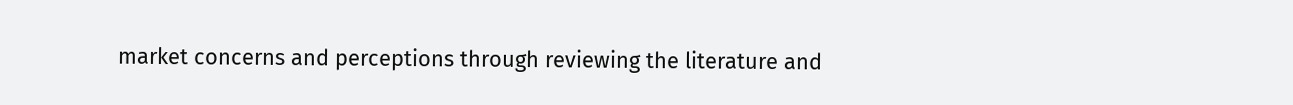market concerns and perceptions through reviewing the literature and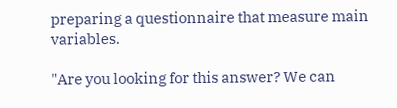preparing a questionnaire that measure main variables.

"Are you looking for this answer? We can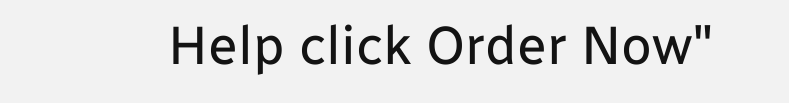Help click Order Now"